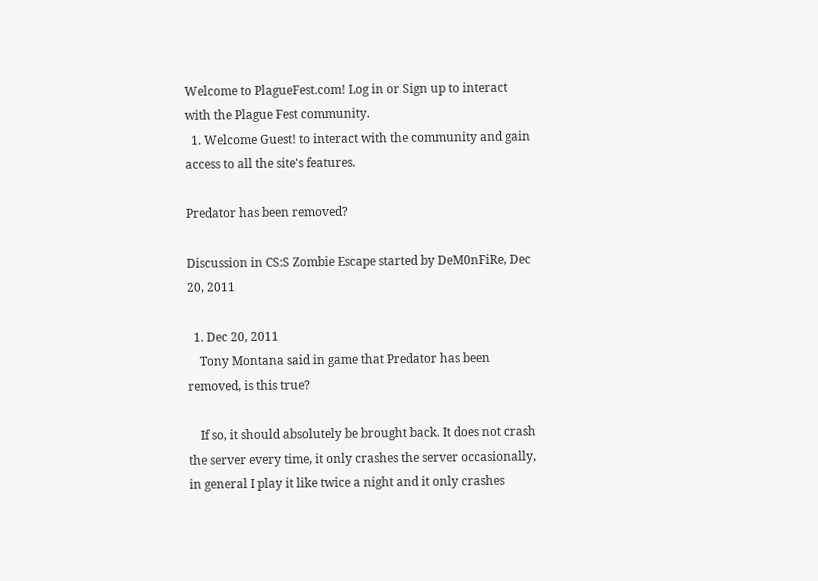Welcome to PlagueFest.com! Log in or Sign up to interact with the Plague Fest community.
  1. Welcome Guest! to interact with the community and gain access to all the site's features.

Predator has been removed?

Discussion in CS:S Zombie Escape started by DeM0nFiRe, Dec 20, 2011

  1. Dec 20, 2011
    Tony Montana said in game that Predator has been removed, is this true?

    If so, it should absolutely be brought back. It does not crash the server every time, it only crashes the server occasionally, in general I play it like twice a night and it only crashes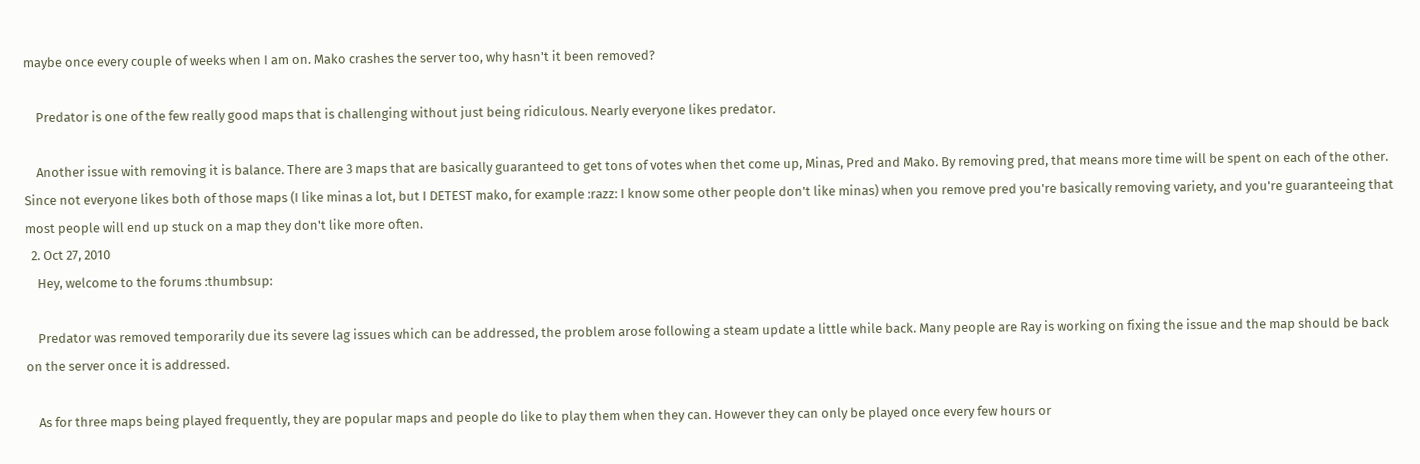maybe once every couple of weeks when I am on. Mako crashes the server too, why hasn't it been removed?

    Predator is one of the few really good maps that is challenging without just being ridiculous. Nearly everyone likes predator.

    Another issue with removing it is balance. There are 3 maps that are basically guaranteed to get tons of votes when thet come up, Minas, Pred and Mako. By removing pred, that means more time will be spent on each of the other. Since not everyone likes both of those maps (I like minas a lot, but I DETEST mako, for example :razz: I know some other people don't like minas) when you remove pred you're basically removing variety, and you're guaranteeing that most people will end up stuck on a map they don't like more often.
  2. Oct 27, 2010
    Hey, welcome to the forums :thumbsup:

    Predator was removed temporarily due its severe lag issues which can be addressed, the problem arose following a steam update a little while back. Many people are Ray is working on fixing the issue and the map should be back on the server once it is addressed.

    As for three maps being played frequently, they are popular maps and people do like to play them when they can. However they can only be played once every few hours or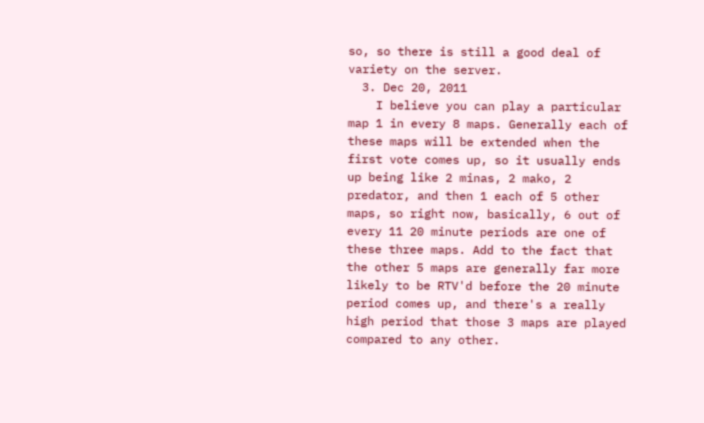so, so there is still a good deal of variety on the server.
  3. Dec 20, 2011
    I believe you can play a particular map 1 in every 8 maps. Generally each of these maps will be extended when the first vote comes up, so it usually ends up being like 2 minas, 2 mako, 2 predator, and then 1 each of 5 other maps, so right now, basically, 6 out of every 11 20 minute periods are one of these three maps. Add to the fact that the other 5 maps are generally far more likely to be RTV'd before the 20 minute period comes up, and there's a really high period that those 3 maps are played compared to any other.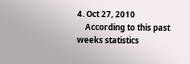4. Oct 27, 2010
    According to this past weeks statistics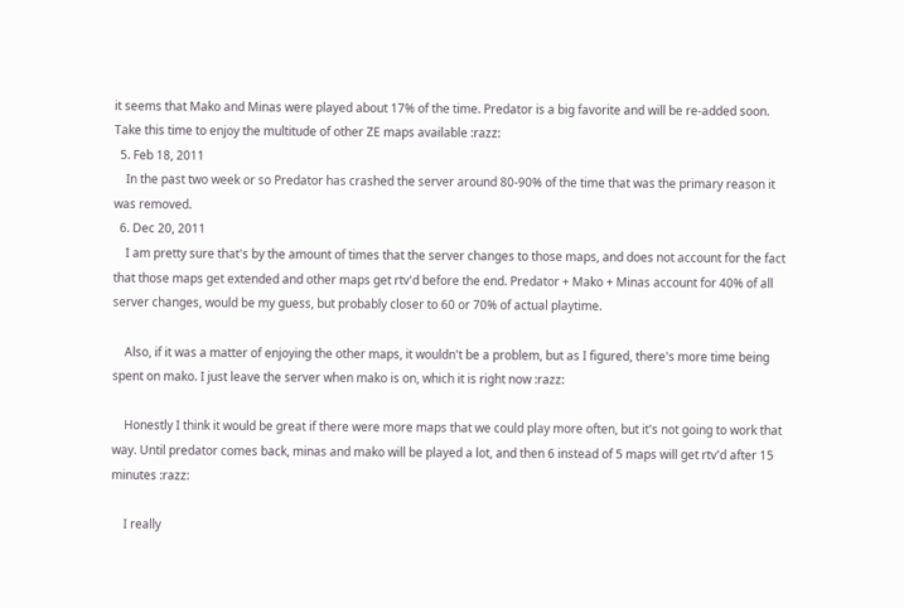it seems that Mako and Minas were played about 17% of the time. Predator is a big favorite and will be re-added soon. Take this time to enjoy the multitude of other ZE maps available :razz:
  5. Feb 18, 2011
    In the past two week or so Predator has crashed the server around 80-90% of the time that was the primary reason it was removed.
  6. Dec 20, 2011
    I am pretty sure that's by the amount of times that the server changes to those maps, and does not account for the fact that those maps get extended and other maps get rtv'd before the end. Predator + Mako + Minas account for 40% of all server changes, would be my guess, but probably closer to 60 or 70% of actual playtime.

    Also, if it was a matter of enjoying the other maps, it wouldn't be a problem, but as I figured, there's more time being spent on mako. I just leave the server when mako is on, which it is right now :razz:

    Honestly I think it would be great if there were more maps that we could play more often, but it's not going to work that way. Until predator comes back, minas and mako will be played a lot, and then 6 instead of 5 maps will get rtv'd after 15 minutes :razz:

    I really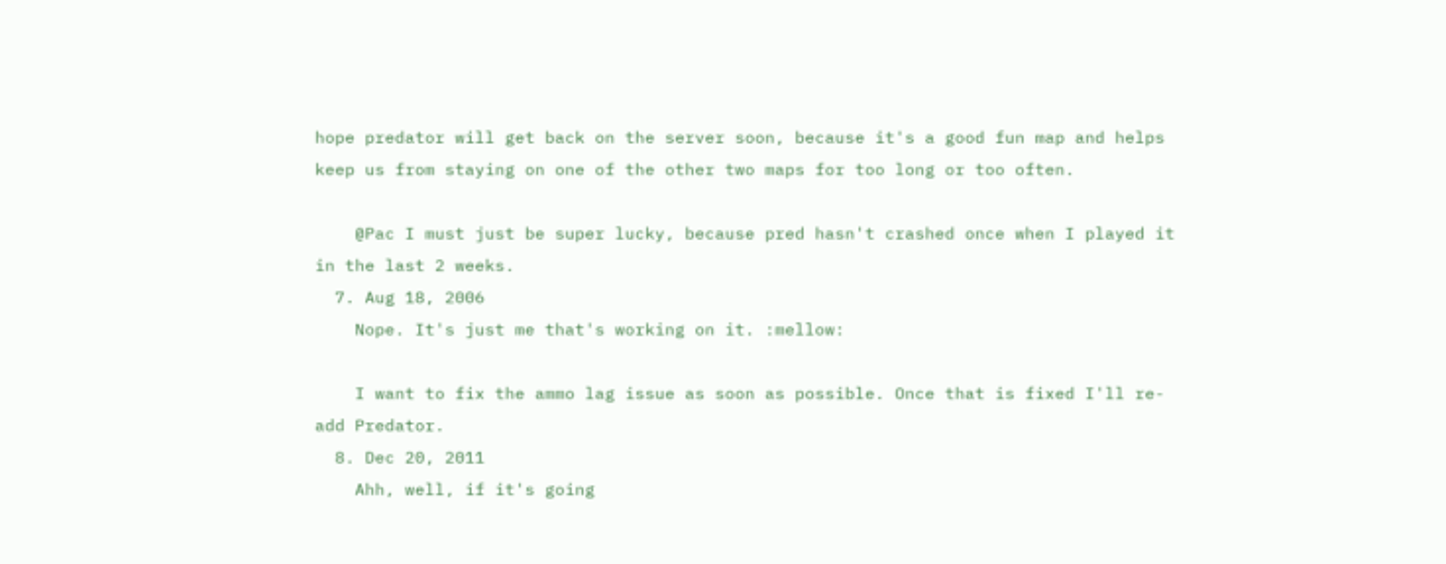hope predator will get back on the server soon, because it's a good fun map and helps keep us from staying on one of the other two maps for too long or too often.

    @Pac I must just be super lucky, because pred hasn't crashed once when I played it in the last 2 weeks.
  7. Aug 18, 2006
    Nope. It's just me that's working on it. :mellow:

    I want to fix the ammo lag issue as soon as possible. Once that is fixed I'll re-add Predator.
  8. Dec 20, 2011
    Ahh, well, if it's going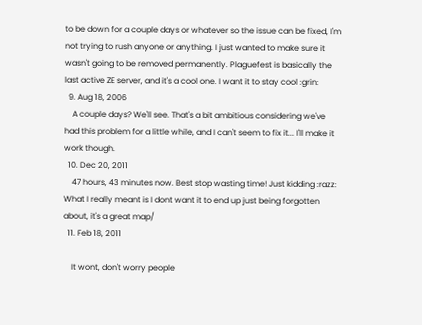to be down for a couple days or whatever so the issue can be fixed, I'm not trying to rush anyone or anything. I just wanted to make sure it wasn't going to be removed permanently. Plaguefest is basically the last active ZE server, and it's a cool one. I want it to stay cool :grin:
  9. Aug 18, 2006
    A couple days? We'll see. That's a bit ambitious considering we've had this problem for a little while, and I can't seem to fix it... I'll make it work though.
  10. Dec 20, 2011
    47 hours, 43 minutes now. Best stop wasting time! Just kidding :razz: What I really meant is I dont want it to end up just being forgotten about, it's a great map/
  11. Feb 18, 2011

    It wont, don't worry people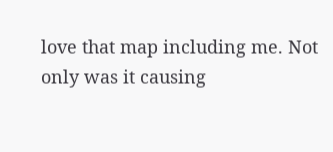love that map including me. Not only was it causing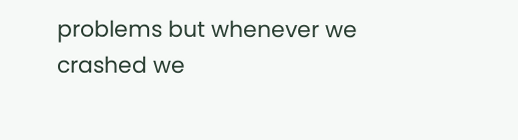problems but whenever we crashed we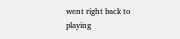went right back to playing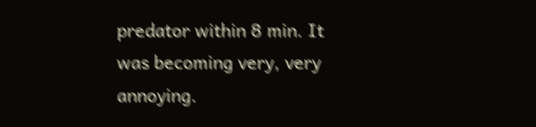predator within 8 min. It was becoming very, very annoying.